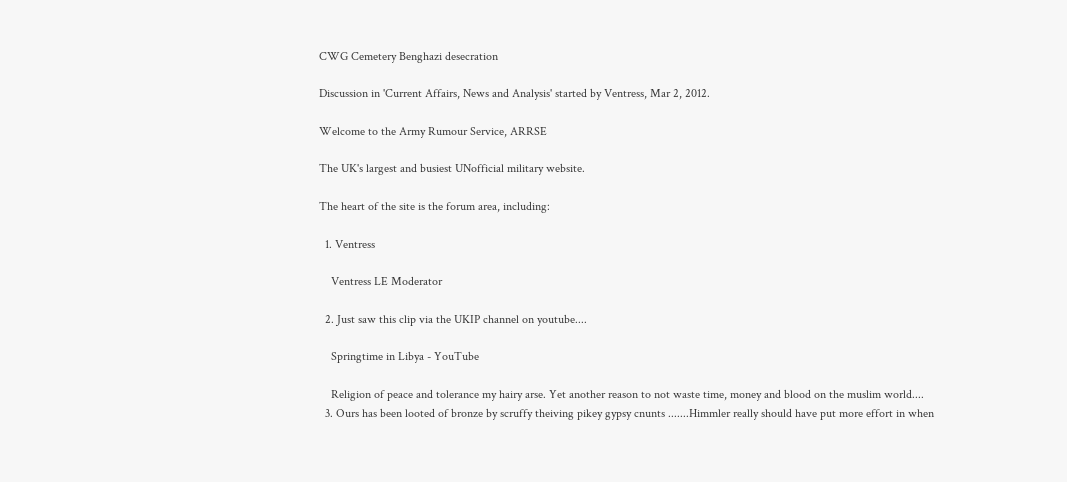CWG Cemetery Benghazi desecration

Discussion in 'Current Affairs, News and Analysis' started by Ventress, Mar 2, 2012.

Welcome to the Army Rumour Service, ARRSE

The UK's largest and busiest UNofficial military website.

The heart of the site is the forum area, including:

  1. Ventress

    Ventress LE Moderator

  2. Just saw this clip via the UKIP channel on youtube....

    Springtime in Libya - YouTube

    Religion of peace and tolerance my hairy arse. Yet another reason to not waste time, money and blood on the muslim world....
  3. Ours has been looted of bronze by scruffy theiving pikey gypsy cnunts .......Himmler really should have put more effort in when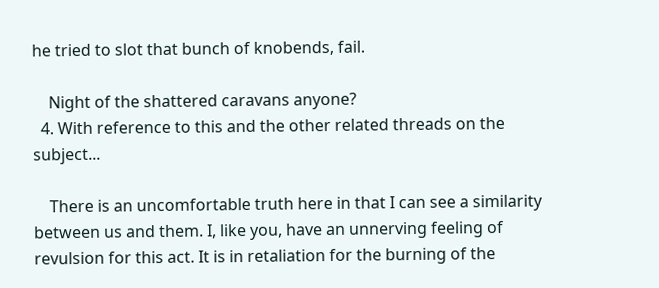he tried to slot that bunch of knobends, fail.

    Night of the shattered caravans anyone?
  4. With reference to this and the other related threads on the subject...

    There is an uncomfortable truth here in that I can see a similarity between us and them. I, like you, have an unnerving feeling of revulsion for this act. It is in retaliation for the burning of the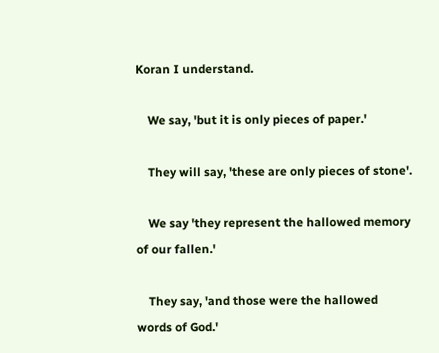Koran I understand.

    We say, 'but it is only pieces of paper.'

    They will say, 'these are only pieces of stone'.

    We say 'they represent the hallowed memory of our fallen.'

    They say, 'and those were the hallowed words of God.'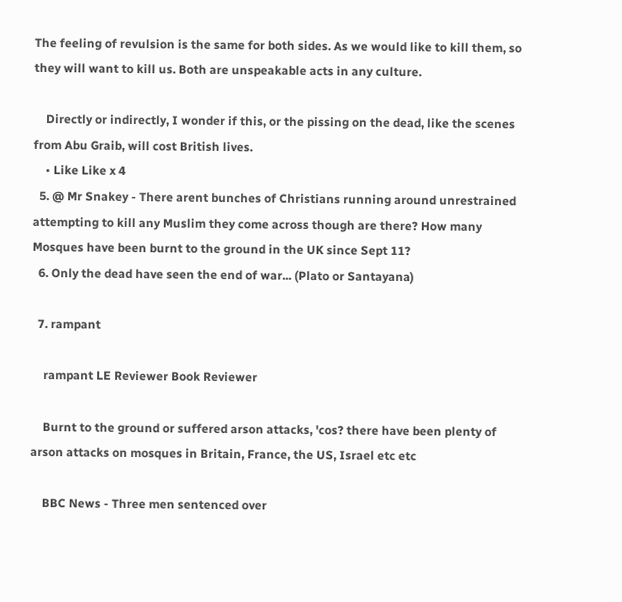The feeling of revulsion is the same for both sides. As we would like to kill them, so they will want to kill us. Both are unspeakable acts in any culture.

    Directly or indirectly, I wonder if this, or the pissing on the dead, like the scenes from Abu Graib, will cost British lives.
    • Like Like x 4
  5. @ Mr Snakey - There arent bunches of Christians running around unrestrained attempting to kill any Muslim they come across though are there? How many Mosques have been burnt to the ground in the UK since Sept 11?
  6. Only the dead have seen the end of war... (Plato or Santayana)

  7. rampant

    rampant LE Reviewer Book Reviewer

    Burnt to the ground or suffered arson attacks, 'cos? there have been plenty of arson attacks on mosques in Britain, France, the US, Israel etc etc

    BBC News - Three men sentenced over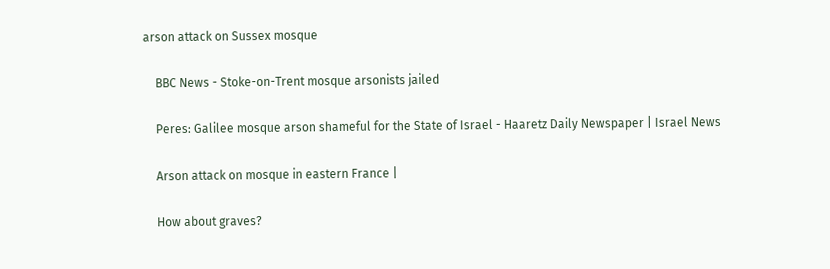arson attack on Sussex mosque

    BBC News - Stoke-on-Trent mosque arsonists jailed

    Peres: Galilee mosque arson shameful for the State of Israel - Haaretz Daily Newspaper | Israel News

    Arson attack on mosque in eastern France |

    How about graves?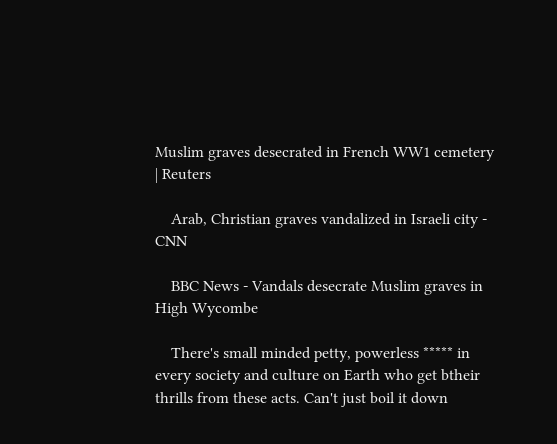Muslim graves desecrated in French WW1 cemetery | Reuters

    Arab, Christian graves vandalized in Israeli city - CNN

    BBC News - Vandals desecrate Muslim graves in High Wycombe

    There's small minded petty, powerless ***** in every society and culture on Earth who get btheir thrills from these acts. Can't just boil it down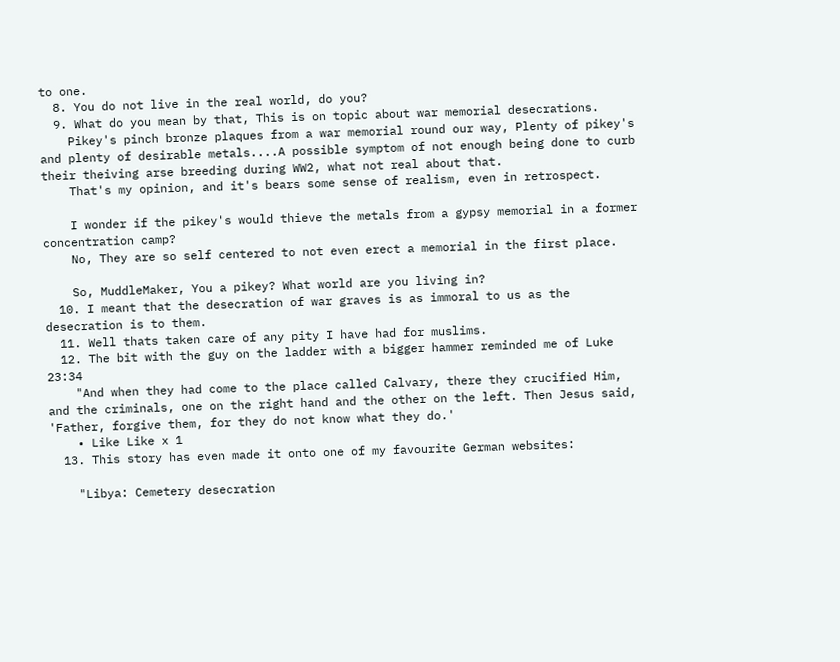to one.
  8. You do not live in the real world, do you?
  9. What do you mean by that, This is on topic about war memorial desecrations.
    Pikey's pinch bronze plaques from a war memorial round our way, Plenty of pikey's and plenty of desirable metals....A possible symptom of not enough being done to curb their theiving arse breeding during WW2, what not real about that.
    That's my opinion, and it's bears some sense of realism, even in retrospect.

    I wonder if the pikey's would thieve the metals from a gypsy memorial in a former concentration camp?
    No, They are so self centered to not even erect a memorial in the first place.

    So, MuddleMaker, You a pikey? What world are you living in?
  10. I meant that the desecration of war graves is as immoral to us as the desecration is to them.
  11. Well thats taken care of any pity I have had for muslims.
  12. The bit with the guy on the ladder with a bigger hammer reminded me of Luke 23:34
    "And when they had come to the place called Calvary, there they crucified Him, and the criminals, one on the right hand and the other on the left. Then Jesus said, 'Father, forgive them, for they do not know what they do.'
    • Like Like x 1
  13. This story has even made it onto one of my favourite German websites:

    "Libya: Cemetery desecration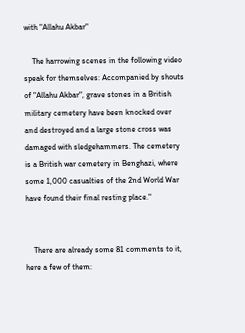with "Allahu Akbar"

    The harrowing scenes in the following video speak for themselves: Accompanied by shouts of "Allahu Akbar", grave stones in a British military cemetery have been knocked over and destroyed and a large stone cross was damaged with sledgehammers. The cemetery is a British war cemetery in Benghazi, where some 1,000 casualties of the 2nd World War have found their final resting place."


    There are already some 81 comments to it, here a few of them: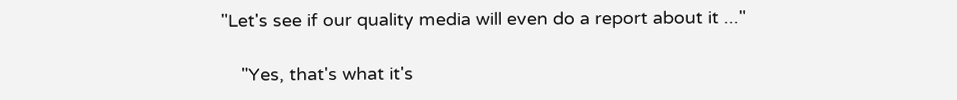"Let's see if our quality media will even do a report about it ..."

    "Yes, that's what it's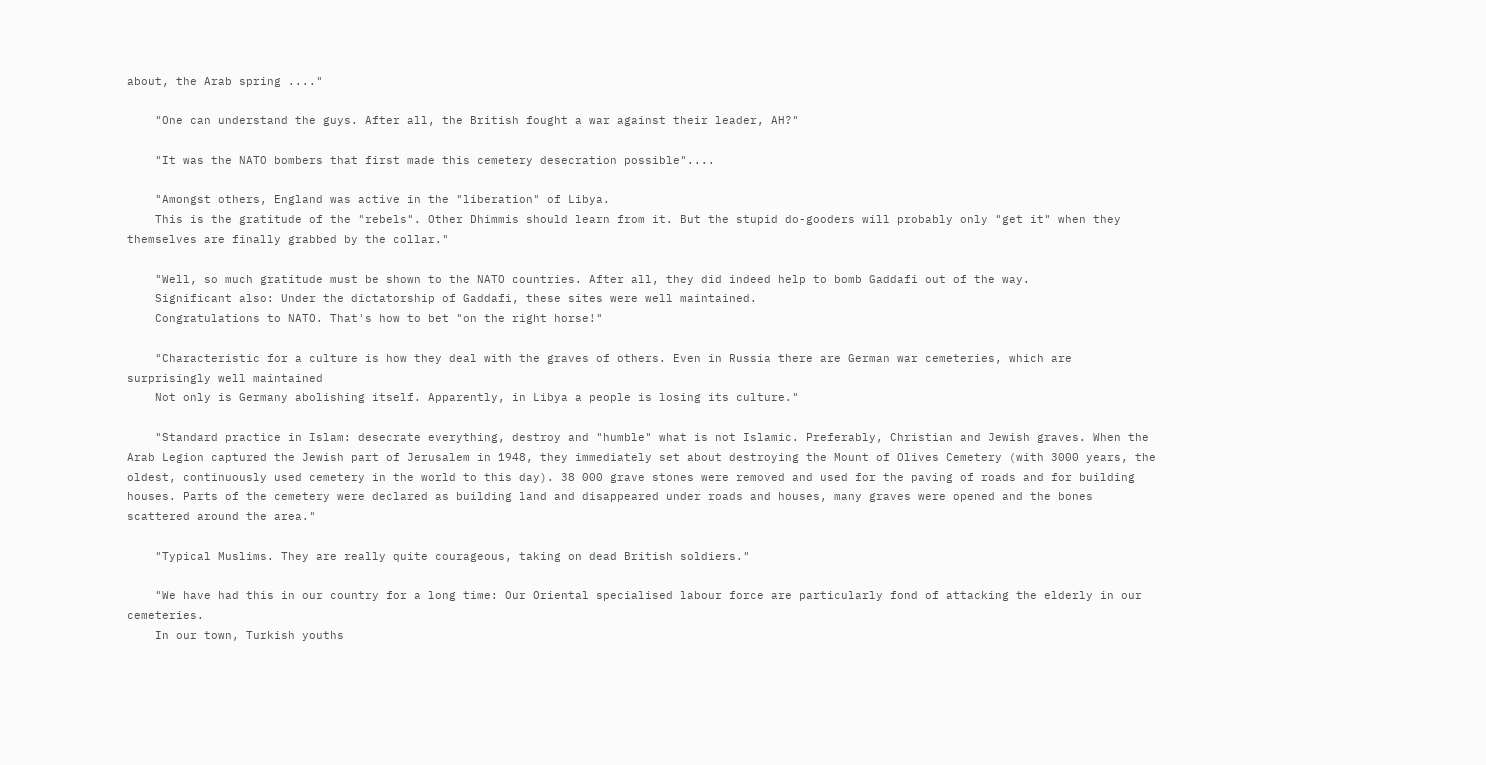about, the Arab spring ...."

    "One can understand the guys. After all, the British fought a war against their leader, AH?"

    "It was the NATO bombers that first made this cemetery desecration possible"....

    "Amongst others, England was active in the "liberation" of Libya.
    This is the gratitude of the "rebels". Other Dhimmis should learn from it. But the stupid do-gooders will probably only "get it" when they themselves are finally grabbed by the collar."

    "Well, so much gratitude must be shown to the NATO countries. After all, they did indeed help to bomb Gaddafi out of the way.
    Significant also: Under the dictatorship of Gaddafi, these sites were well maintained.
    Congratulations to NATO. That's how to bet "on the right horse!"

    "Characteristic for a culture is how they deal with the graves of others. Even in Russia there are German war cemeteries, which are surprisingly well maintained
    Not only is Germany abolishing itself. Apparently, in Libya a people is losing its culture."

    "Standard practice in Islam: desecrate everything, destroy and "humble" what is not Islamic. Preferably, Christian and Jewish graves. When the Arab Legion captured the Jewish part of Jerusalem in 1948, they immediately set about destroying the Mount of Olives Cemetery (with 3000 years, the oldest, continuously used cemetery in the world to this day). 38 000 grave stones were removed and used for the paving of roads and for building houses. Parts of the cemetery were declared as building land and disappeared under roads and houses, many graves were opened and the bones scattered around the area."

    "Typical Muslims. They are really quite courageous, taking on dead British soldiers."

    "We have had this in our country for a long time: Our Oriental specialised labour force are particularly fond of attacking the elderly in our cemeteries.
    In our town, Turkish youths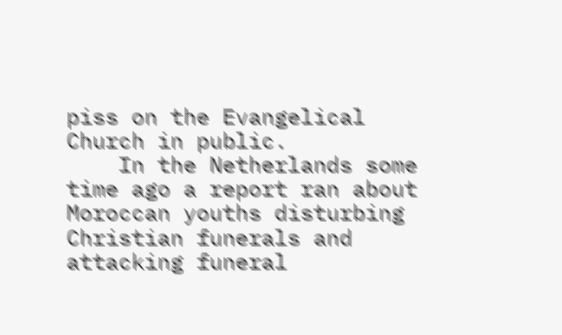piss on the Evangelical Church in public.
    In the Netherlands some time ago a report ran about Moroccan youths disturbing Christian funerals and attacking funeral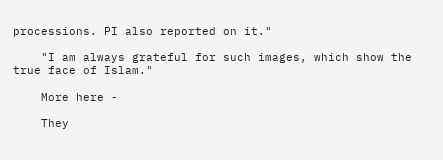processions. PI also reported on it."

    "I am always grateful for such images, which show the true face of Islam."

    More here -

    They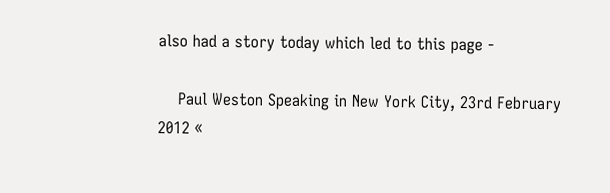also had a story today which led to this page -

    Paul Weston Speaking in New York City, 23rd February 2012 «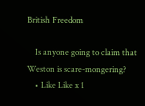British Freedom

    Is anyone going to claim that Weston is scare-mongering?
    • Like Like x 1